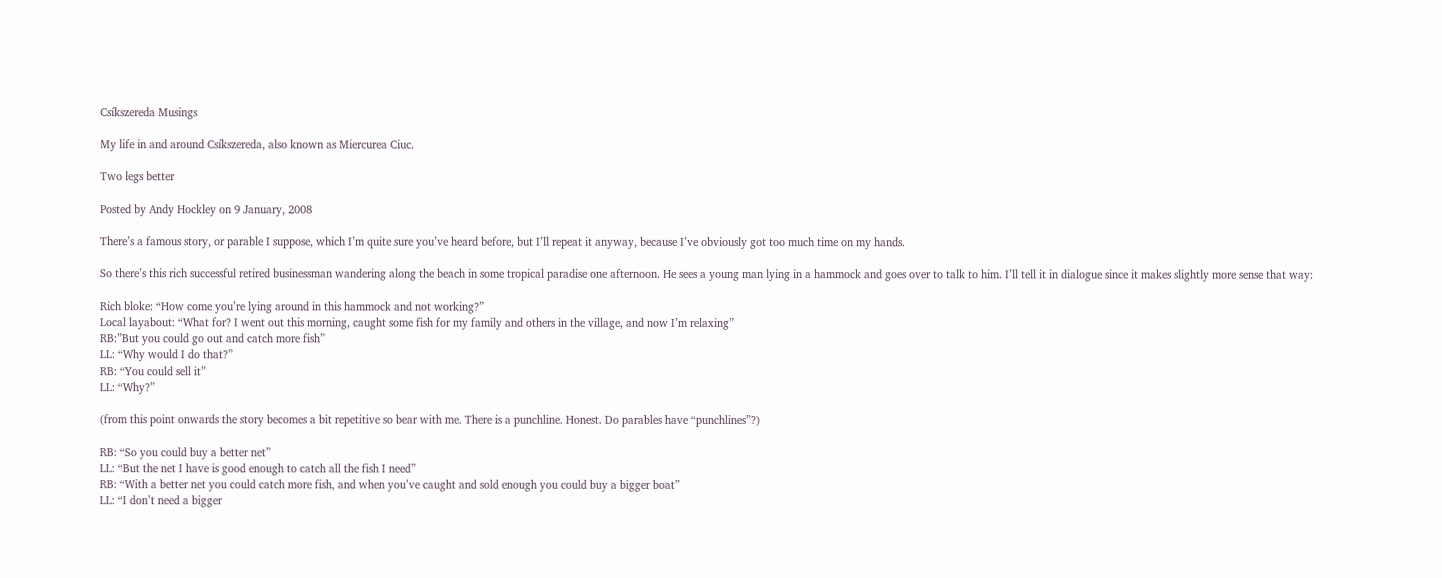Csíkszereda Musings

My life in and around Csíkszereda, also known as Miercurea Ciuc.

Two legs better

Posted by Andy Hockley on 9 January, 2008

There’s a famous story, or parable I suppose, which I’m quite sure you’ve heard before, but I’ll repeat it anyway, because I’ve obviously got too much time on my hands.

So there’s this rich successful retired businessman wandering along the beach in some tropical paradise one afternoon. He sees a young man lying in a hammock and goes over to talk to him. I’ll tell it in dialogue since it makes slightly more sense that way:

Rich bloke: “How come you’re lying around in this hammock and not working?”
Local layabout: “What for? I went out this morning, caught some fish for my family and others in the village, and now I’m relaxing”
RB:”But you could go out and catch more fish”
LL: “Why would I do that?”
RB: “You could sell it”
LL: “Why?”

(from this point onwards the story becomes a bit repetitive so bear with me. There is a punchline. Honest. Do parables have “punchlines”?)

RB: “So you could buy a better net”
LL: “But the net I have is good enough to catch all the fish I need”
RB: “With a better net you could catch more fish, and when you’ve caught and sold enough you could buy a bigger boat”
LL: “I don’t need a bigger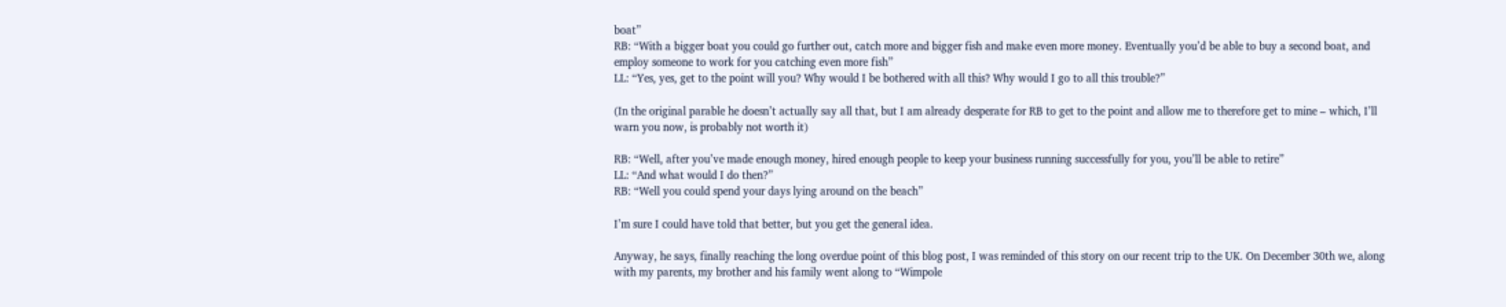boat”
RB: “With a bigger boat you could go further out, catch more and bigger fish and make even more money. Eventually you’d be able to buy a second boat, and employ someone to work for you catching even more fish”
LL: “Yes, yes, get to the point will you? Why would I be bothered with all this? Why would I go to all this trouble?”

(In the original parable he doesn’t actually say all that, but I am already desperate for RB to get to the point and allow me to therefore get to mine – which, I’ll warn you now, is probably not worth it)

RB: “Well, after you’ve made enough money, hired enough people to keep your business running successfully for you, you’ll be able to retire”
LL: “And what would I do then?”
RB: “Well you could spend your days lying around on the beach”

I’m sure I could have told that better, but you get the general idea.

Anyway, he says, finally reaching the long overdue point of this blog post, I was reminded of this story on our recent trip to the UK. On December 30th we, along with my parents, my brother and his family went along to “Wimpole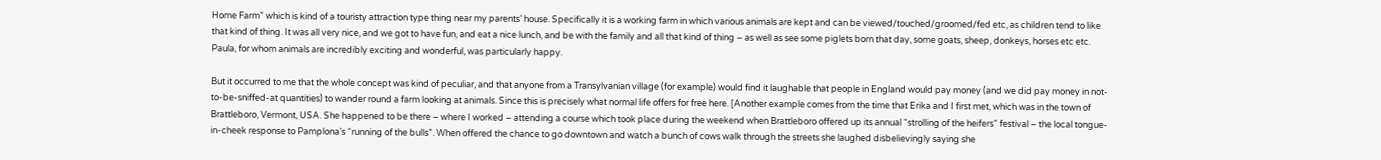Home Farm” which is kind of a touristy attraction type thing near my parents’ house. Specifically it is a working farm in which various animals are kept and can be viewed/touched/groomed/fed etc, as children tend to like that kind of thing. It was all very nice, and we got to have fun, and eat a nice lunch, and be with the family and all that kind of thing – as well as see some piglets born that day, some goats, sheep, donkeys, horses etc etc. Paula, for whom animals are incredibly exciting and wonderful, was particularly happy.

But it occurred to me that the whole concept was kind of peculiar, and that anyone from a Transylvanian village (for example) would find it laughable that people in England would pay money (and we did pay money in not-to-be-sniffed-at quantities) to wander round a farm looking at animals. Since this is precisely what normal life offers for free here. [Another example comes from the time that Erika and I first met, which was in the town of Brattleboro, Vermont, USA. She happened to be there – where I worked – attending a course which took place during the weekend when Brattleboro offered up its annual “strolling of the heifers” festival – the local tongue-in-cheek response to Pamplona’s “running of the bulls”. When offered the chance to go downtown and watch a bunch of cows walk through the streets she laughed disbelievingly saying she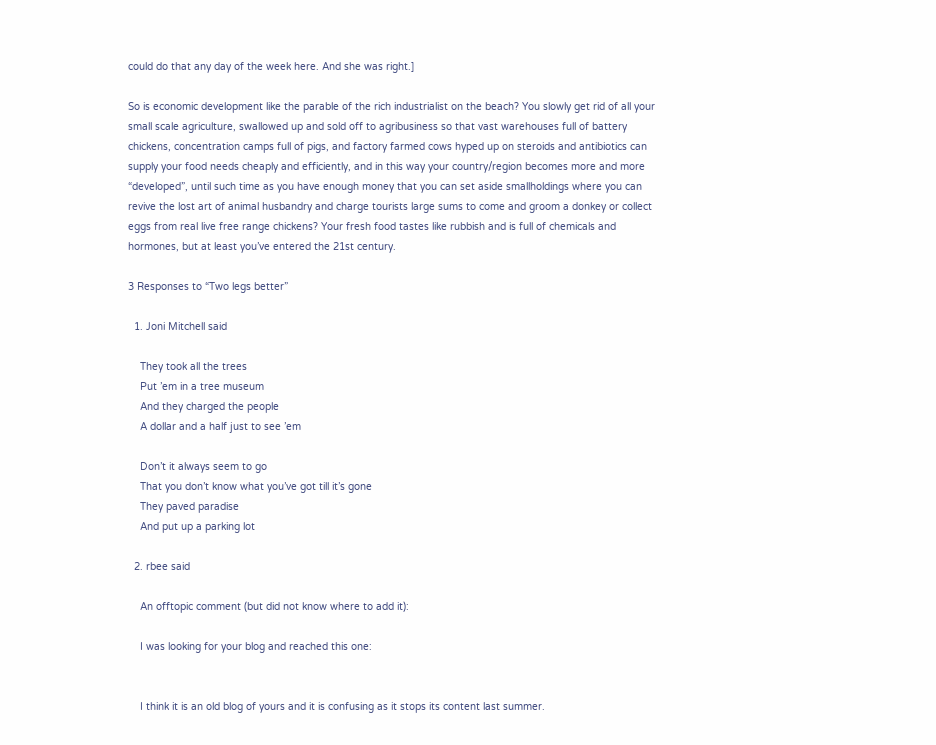could do that any day of the week here. And she was right.]

So is economic development like the parable of the rich industrialist on the beach? You slowly get rid of all your small scale agriculture, swallowed up and sold off to agribusiness so that vast warehouses full of battery chickens, concentration camps full of pigs, and factory farmed cows hyped up on steroids and antibiotics can supply your food needs cheaply and efficiently, and in this way your country/region becomes more and more “developed”, until such time as you have enough money that you can set aside smallholdings where you can revive the lost art of animal husbandry and charge tourists large sums to come and groom a donkey or collect eggs from real live free range chickens? Your fresh food tastes like rubbish and is full of chemicals and hormones, but at least you’ve entered the 21st century.

3 Responses to “Two legs better”

  1. Joni Mitchell said

    They took all the trees
    Put ’em in a tree museum
    And they charged the people
    A dollar and a half just to see ’em

    Don’t it always seem to go
    That you don’t know what you’ve got till it’s gone
    They paved paradise
    And put up a parking lot

  2. rbee said

    An offtopic comment (but did not know where to add it):

    I was looking for your blog and reached this one:


    I think it is an old blog of yours and it is confusing as it stops its content last summer.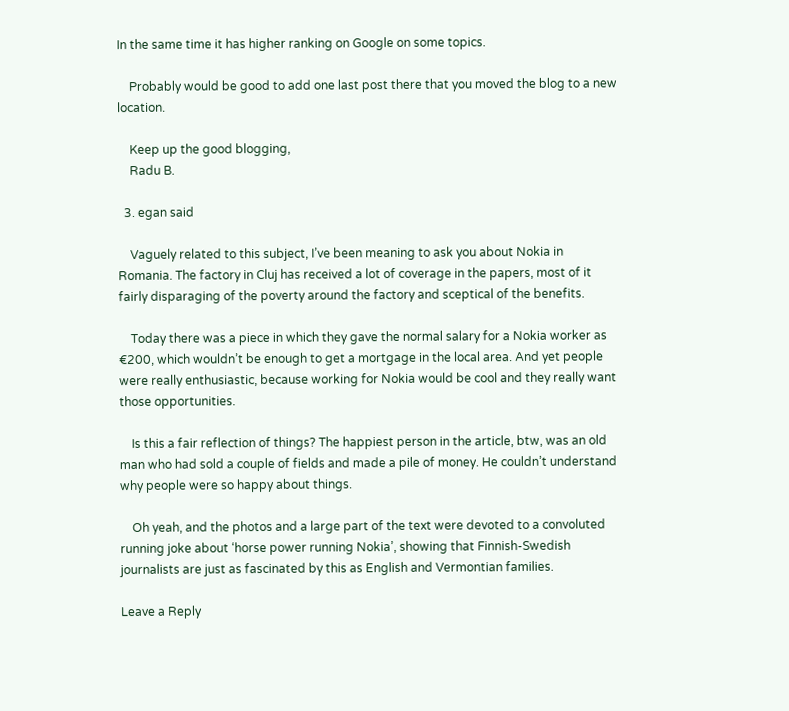In the same time it has higher ranking on Google on some topics.

    Probably would be good to add one last post there that you moved the blog to a new location.

    Keep up the good blogging,
    Radu B.

  3. egan said

    Vaguely related to this subject, I’ve been meaning to ask you about Nokia in Romania. The factory in Cluj has received a lot of coverage in the papers, most of it fairly disparaging of the poverty around the factory and sceptical of the benefits.

    Today there was a piece in which they gave the normal salary for a Nokia worker as €200, which wouldn’t be enough to get a mortgage in the local area. And yet people were really enthusiastic, because working for Nokia would be cool and they really want those opportunities.

    Is this a fair reflection of things? The happiest person in the article, btw, was an old man who had sold a couple of fields and made a pile of money. He couldn’t understand why people were so happy about things.

    Oh yeah, and the photos and a large part of the text were devoted to a convoluted running joke about ‘horse power running Nokia’, showing that Finnish-Swedish journalists are just as fascinated by this as English and Vermontian families.

Leave a Reply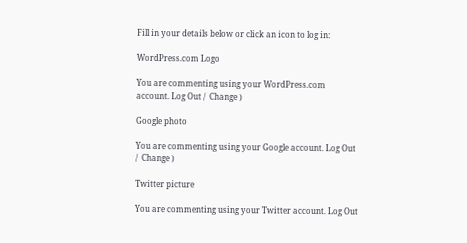Fill in your details below or click an icon to log in:

WordPress.com Logo

You are commenting using your WordPress.com account. Log Out /  Change )

Google photo

You are commenting using your Google account. Log Out /  Change )

Twitter picture

You are commenting using your Twitter account. Log Out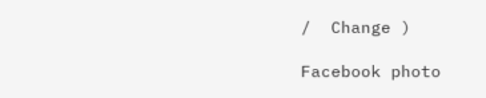/  Change )

Facebook photo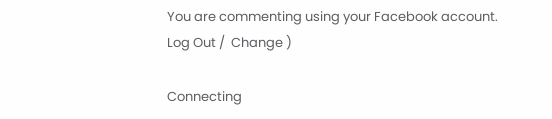You are commenting using your Facebook account. Log Out /  Change )

Connecting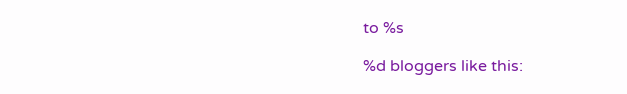to %s

%d bloggers like this: